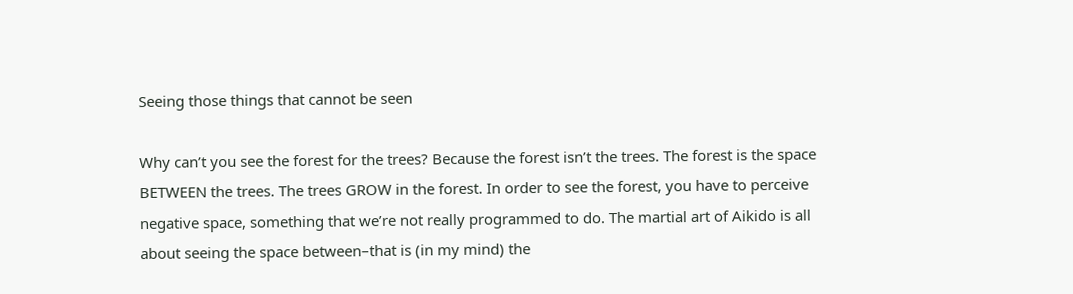Seeing those things that cannot be seen

Why can’t you see the forest for the trees? Because the forest isn’t the trees. The forest is the space BETWEEN the trees. The trees GROW in the forest. In order to see the forest, you have to perceive negative space, something that we’re not really programmed to do. The martial art of Aikido is all about seeing the space between–that is (in my mind) the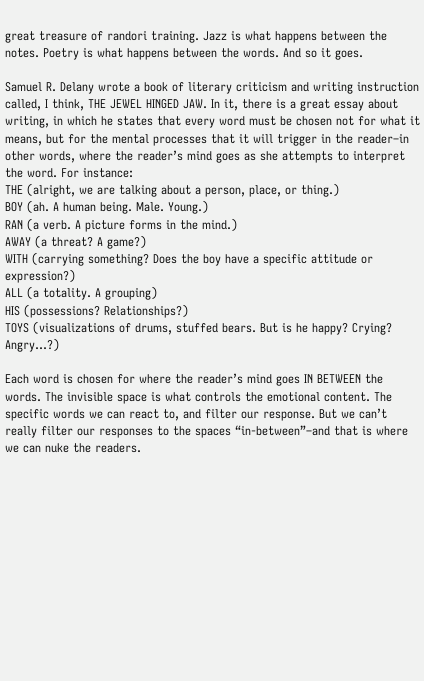great treasure of randori training. Jazz is what happens between the notes. Poetry is what happens between the words. And so it goes.

Samuel R. Delany wrote a book of literary criticism and writing instruction called, I think, THE JEWEL HINGED JAW. In it, there is a great essay about writing, in which he states that every word must be chosen not for what it means, but for the mental processes that it will trigger in the reader–in other words, where the reader’s mind goes as she attempts to interpret the word. For instance:
THE (alright, we are talking about a person, place, or thing.)
BOY (ah. A human being. Male. Young.)
RAN (a verb. A picture forms in the mind.)
AWAY (a threat? A game?)
WITH (carrying something? Does the boy have a specific attitude or expression?)
ALL (a totality. A grouping)
HIS (possessions? Relationships?)
TOYS (visualizations of drums, stuffed bears. But is he happy? Crying? Angry…?)

Each word is chosen for where the reader’s mind goes IN BETWEEN the words. The invisible space is what controls the emotional content. The specific words we can react to, and filter our response. But we can’t really filter our responses to the spaces “in-between”–and that is where we can nuke the readers.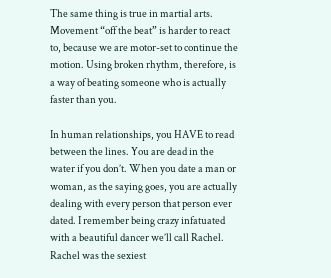The same thing is true in martial arts. Movement “off the beat” is harder to react to, because we are motor-set to continue the motion. Using broken rhythm, therefore, is a way of beating someone who is actually faster than you.

In human relationships, you HAVE to read between the lines. You are dead in the water if you don’t. When you date a man or woman, as the saying goes, you are actually dealing with every person that person ever dated. I remember being crazy infatuated with a beautiful dancer we’ll call Rachel. Rachel was the sexiest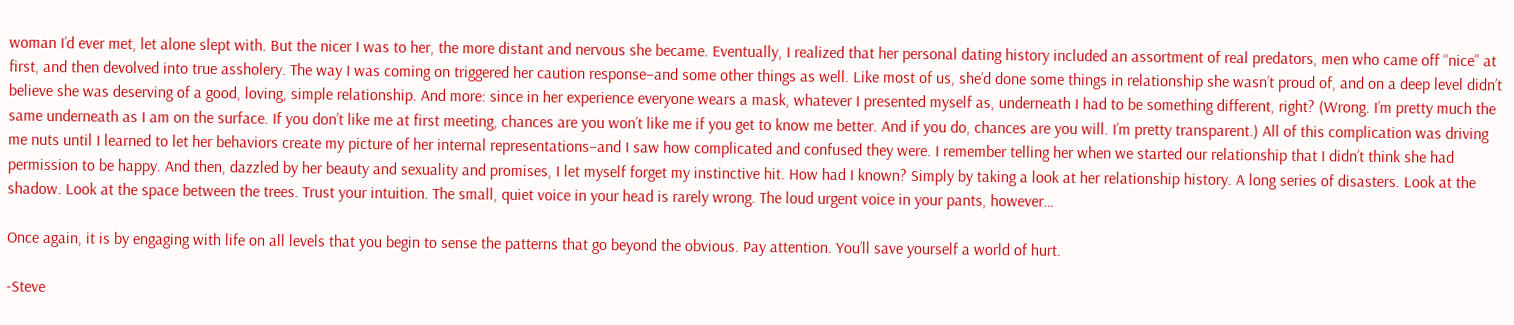woman I’d ever met, let alone slept with. But the nicer I was to her, the more distant and nervous she became. Eventually, I realized that her personal dating history included an assortment of real predators, men who came off “nice” at first, and then devolved into true assholery. The way I was coming on triggered her caution response–and some other things as well. Like most of us, she’d done some things in relationship she wasn’t proud of, and on a deep level didn’t believe she was deserving of a good, loving, simple relationship. And more: since in her experience everyone wears a mask, whatever I presented myself as, underneath I had to be something different, right? (Wrong. I’m pretty much the same underneath as I am on the surface. If you don’t like me at first meeting, chances are you won’t like me if you get to know me better. And if you do, chances are you will. I’m pretty transparent.) All of this complication was driving me nuts until I learned to let her behaviors create my picture of her internal representations–and I saw how complicated and confused they were. I remember telling her when we started our relationship that I didn’t think she had permission to be happy. And then, dazzled by her beauty and sexuality and promises, I let myself forget my instinctive hit. How had I known? Simply by taking a look at her relationship history. A long series of disasters. Look at the shadow. Look at the space between the trees. Trust your intuition. The small, quiet voice in your head is rarely wrong. The loud urgent voice in your pants, however…

Once again, it is by engaging with life on all levels that you begin to sense the patterns that go beyond the obvious. Pay attention. You’ll save yourself a world of hurt.

-Steve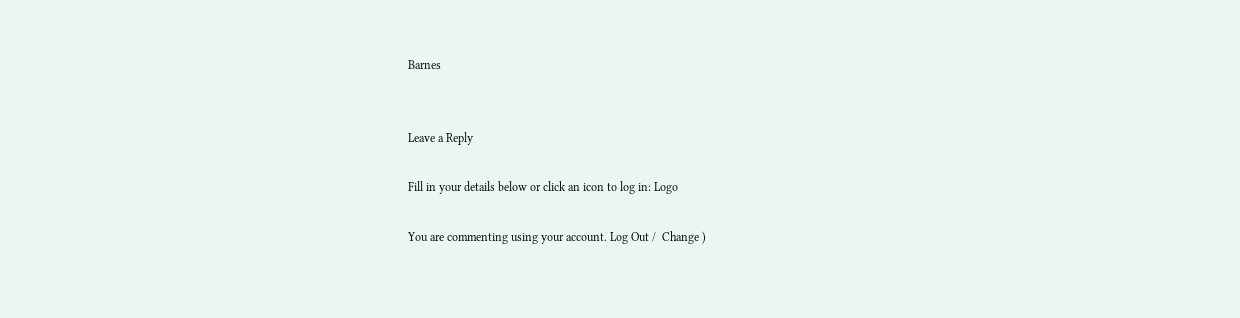Barnes


Leave a Reply

Fill in your details below or click an icon to log in: Logo

You are commenting using your account. Log Out /  Change )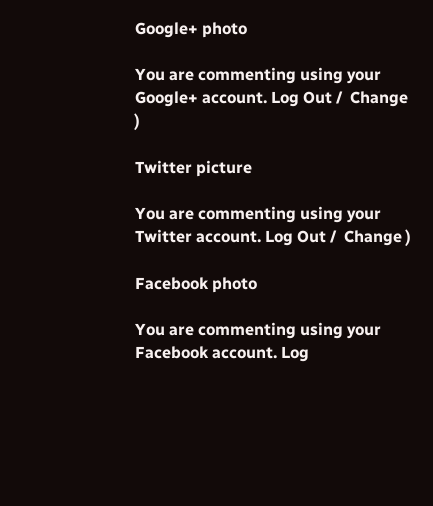Google+ photo

You are commenting using your Google+ account. Log Out /  Change )

Twitter picture

You are commenting using your Twitter account. Log Out /  Change )

Facebook photo

You are commenting using your Facebook account. Log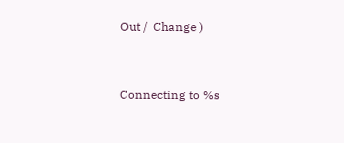Out /  Change )


Connecting to %s